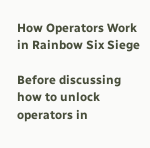How Operators Work in Rainbow Six Siege

Before discussing how to unlock operators in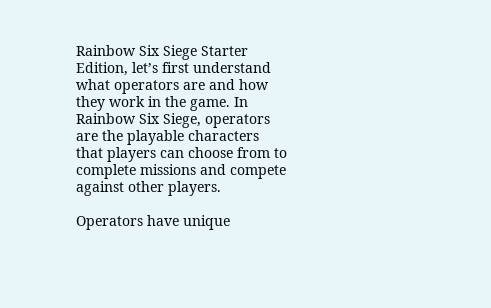Rainbow Six Siege Starter Edition, let’s first understand what operators are and how they work in the game. In Rainbow Six Siege, operators are the playable characters that players can choose from to complete missions and compete against other players.

Operators have unique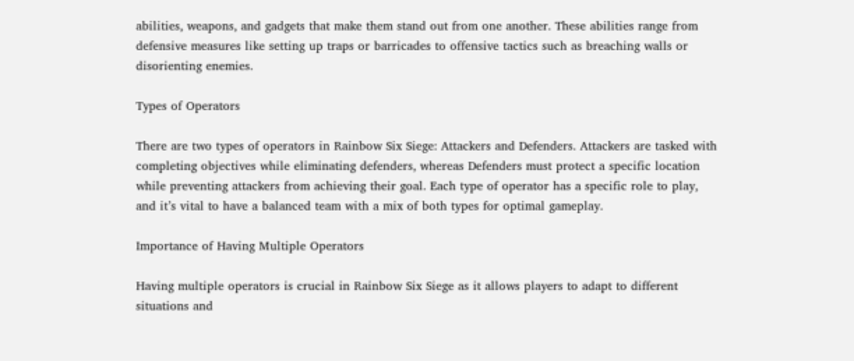abilities, weapons, and gadgets that make them stand out from one another. These abilities range from defensive measures like setting up traps or barricades to offensive tactics such as breaching walls or disorienting enemies.

Types of Operators

There are two types of operators in Rainbow Six Siege: Attackers and Defenders. Attackers are tasked with completing objectives while eliminating defenders, whereas Defenders must protect a specific location while preventing attackers from achieving their goal. Each type of operator has a specific role to play, and it’s vital to have a balanced team with a mix of both types for optimal gameplay.

Importance of Having Multiple Operators

Having multiple operators is crucial in Rainbow Six Siege as it allows players to adapt to different situations and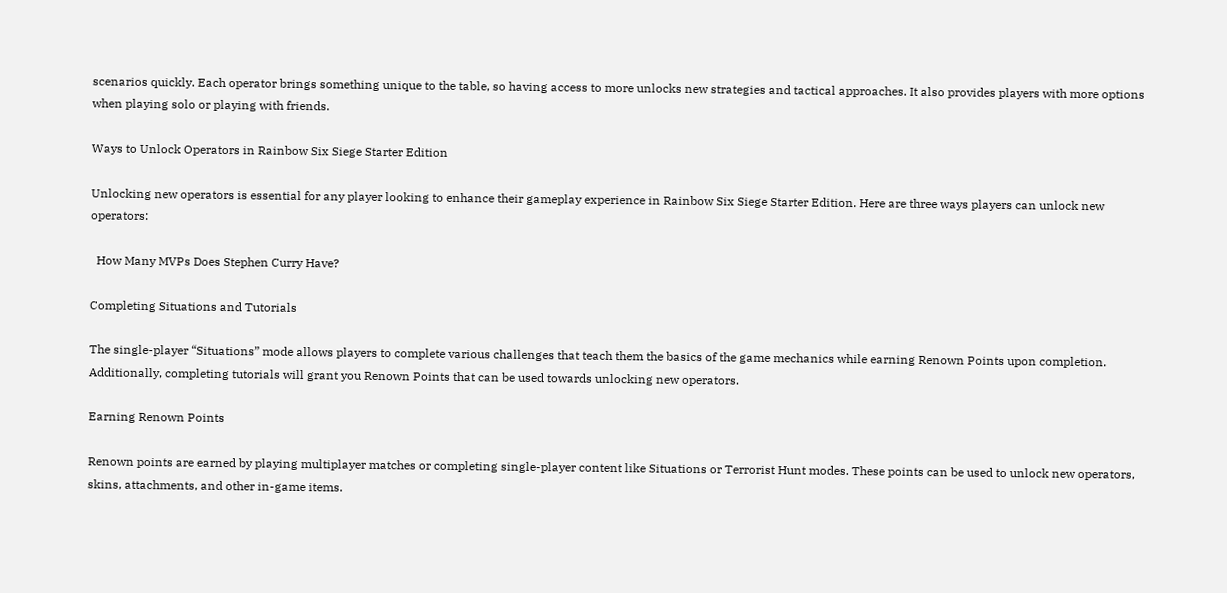scenarios quickly. Each operator brings something unique to the table, so having access to more unlocks new strategies and tactical approaches. It also provides players with more options when playing solo or playing with friends.

Ways to Unlock Operators in Rainbow Six Siege Starter Edition

Unlocking new operators is essential for any player looking to enhance their gameplay experience in Rainbow Six Siege Starter Edition. Here are three ways players can unlock new operators:

  How Many MVPs Does Stephen Curry Have?

Completing Situations and Tutorials

The single-player “Situations” mode allows players to complete various challenges that teach them the basics of the game mechanics while earning Renown Points upon completion. Additionally, completing tutorials will grant you Renown Points that can be used towards unlocking new operators.

Earning Renown Points

Renown points are earned by playing multiplayer matches or completing single-player content like Situations or Terrorist Hunt modes. These points can be used to unlock new operators, skins, attachments, and other in-game items.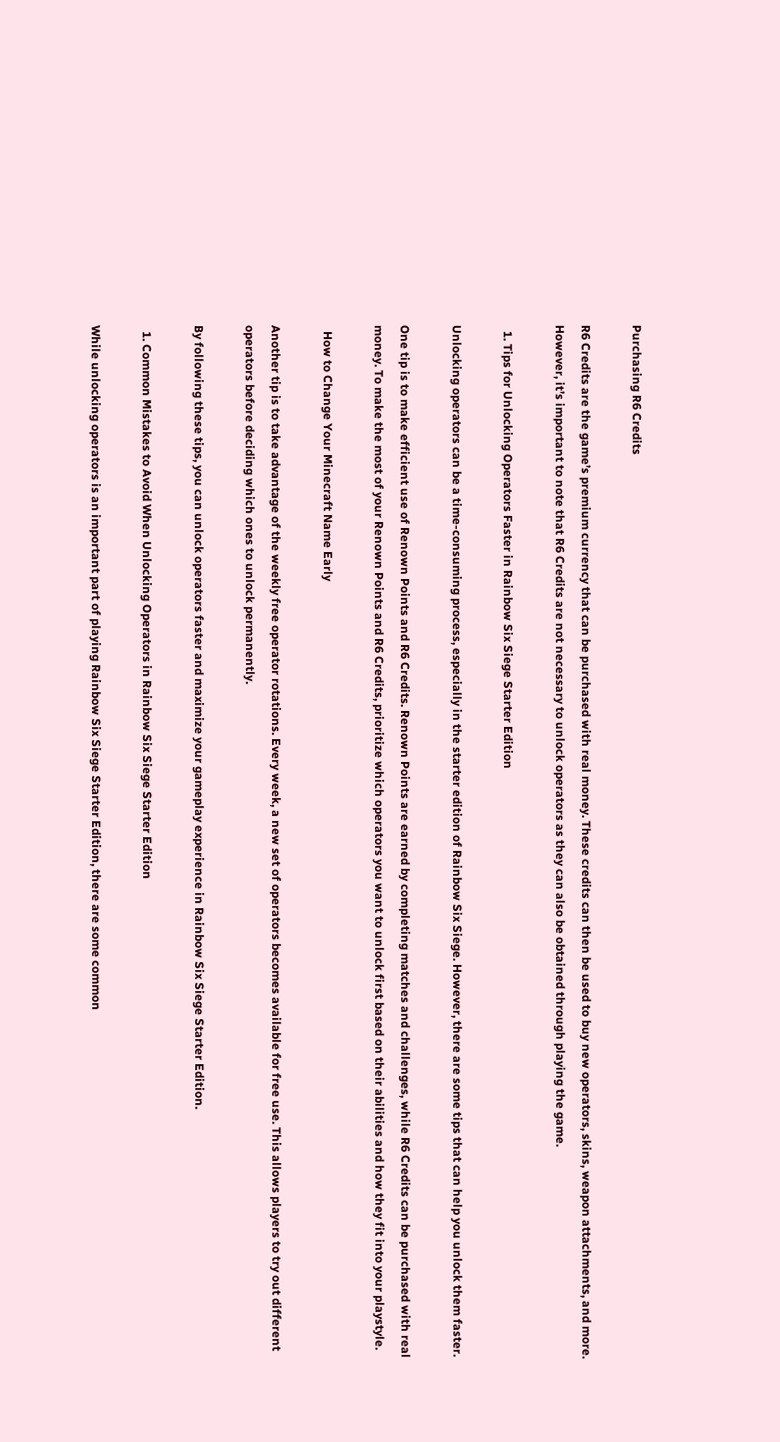Purchasing R6 Credits

R6 Credits are the game’s premium currency that can be purchased with real money. These credits can then be used to buy new operators, skins, weapon attachments, and more. However, it’s important to note that R6 Credits are not necessary to unlock operators as they can also be obtained through playing the game.

  1. Tips for Unlocking Operators Faster in Rainbow Six Siege Starter Edition

Unlocking operators can be a time-consuming process, especially in the starter edition of Rainbow Six Siege. However, there are some tips that can help you unlock them faster.

One tip is to make efficient use of Renown Points and R6 Credits. Renown Points are earned by completing matches and challenges, while R6 Credits can be purchased with real money. To make the most of your Renown Points and R6 Credits, prioritize which operators you want to unlock first based on their abilities and how they fit into your playstyle.

  How to Change Your Minecraft Name Early

Another tip is to take advantage of the weekly free operator rotations. Every week, a new set of operators becomes available for free use. This allows players to try out different operators before deciding which ones to unlock permanently.

By following these tips, you can unlock operators faster and maximize your gameplay experience in Rainbow Six Siege Starter Edition.

  1. Common Mistakes to Avoid When Unlocking Operators in Rainbow Six Siege Starter Edition

While unlocking operators is an important part of playing Rainbow Six Siege Starter Edition, there are some common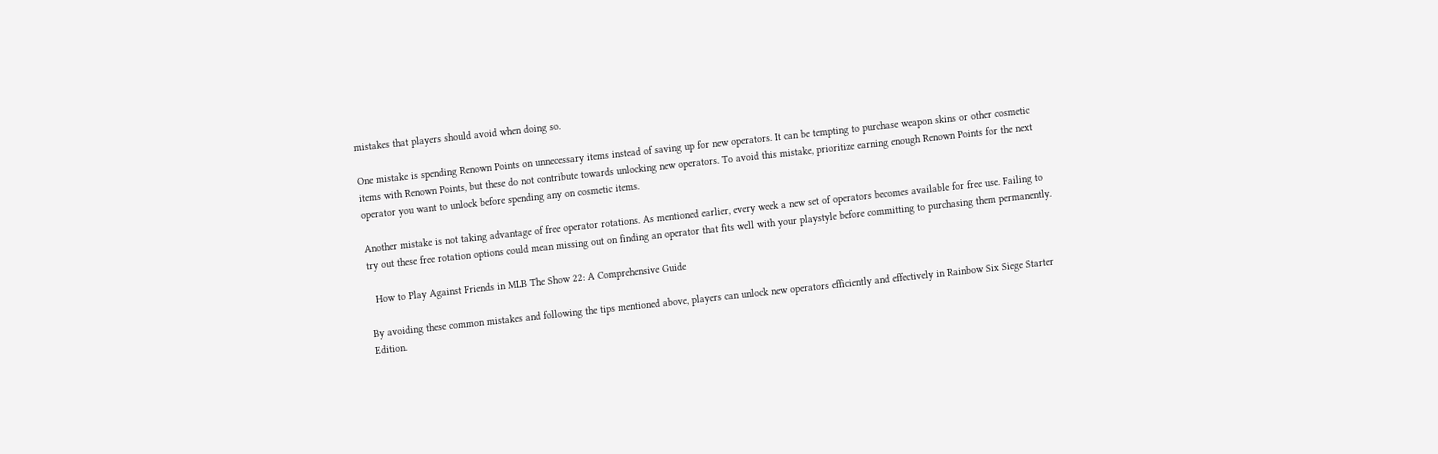mistakes that players should avoid when doing so.

One mistake is spending Renown Points on unnecessary items instead of saving up for new operators. It can be tempting to purchase weapon skins or other cosmetic items with Renown Points, but these do not contribute towards unlocking new operators. To avoid this mistake, prioritize earning enough Renown Points for the next operator you want to unlock before spending any on cosmetic items.

Another mistake is not taking advantage of free operator rotations. As mentioned earlier, every week a new set of operators becomes available for free use. Failing to try out these free rotation options could mean missing out on finding an operator that fits well with your playstyle before committing to purchasing them permanently.

  How to Play Against Friends in MLB The Show 22: A Comprehensive Guide

By avoiding these common mistakes and following the tips mentioned above, players can unlock new operators efficiently and effectively in Rainbow Six Siege Starter Edition.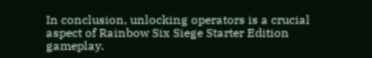In conclusion, unlocking operators is a crucial aspect of Rainbow Six Siege Starter Edition gameplay.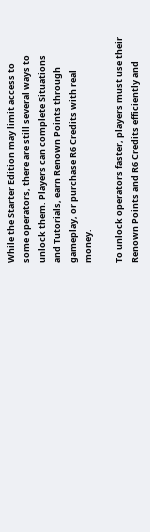While the Starter Edition may limit access to some operators, there are still several ways to unlock them. Players can complete Situations and Tutorials, earn Renown Points through gameplay, or purchase R6 Credits with real money.

To unlock operators faster, players must use their Renown Points and R6 Credits efficiently and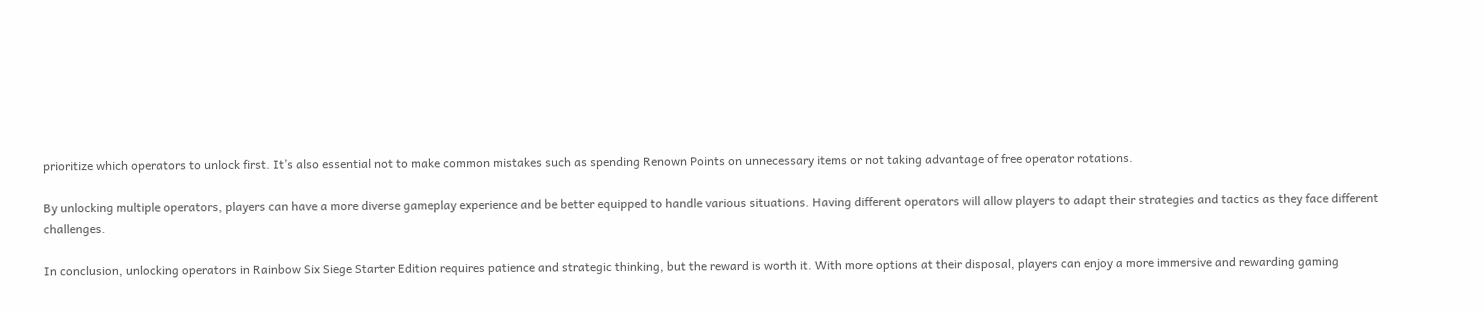prioritize which operators to unlock first. It’s also essential not to make common mistakes such as spending Renown Points on unnecessary items or not taking advantage of free operator rotations.

By unlocking multiple operators, players can have a more diverse gameplay experience and be better equipped to handle various situations. Having different operators will allow players to adapt their strategies and tactics as they face different challenges.

In conclusion, unlocking operators in Rainbow Six Siege Starter Edition requires patience and strategic thinking, but the reward is worth it. With more options at their disposal, players can enjoy a more immersive and rewarding gaming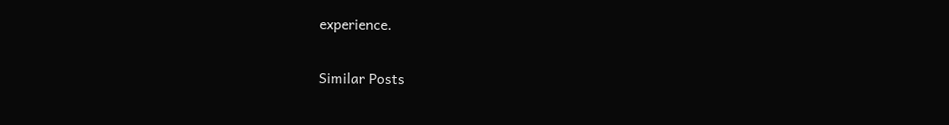experience.

Similar Posts